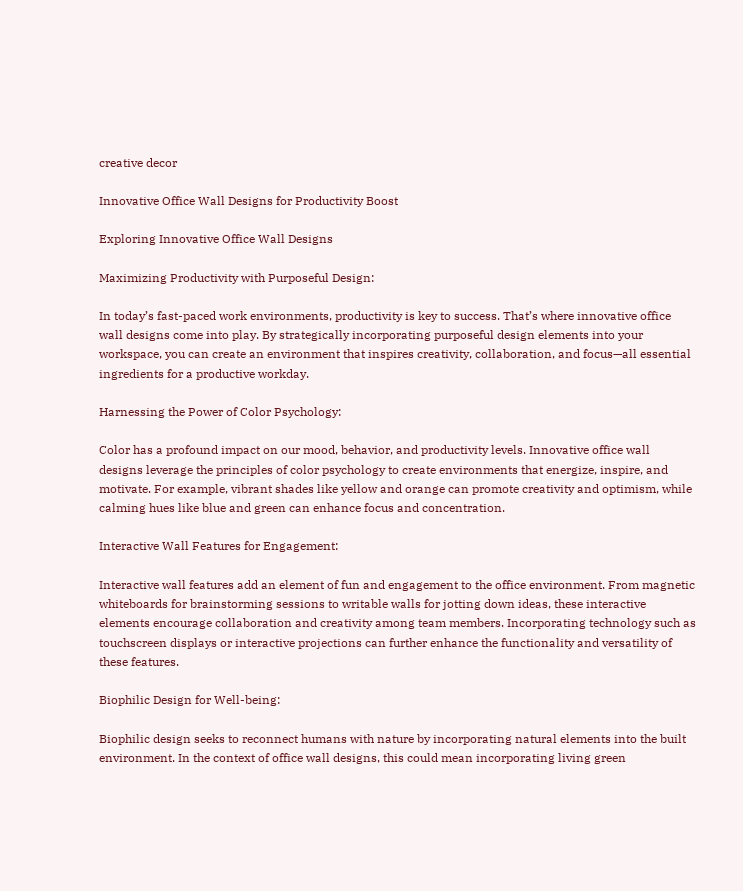creative decor

Innovative Office Wall Designs for Productivity Boost

Exploring Innovative Office Wall Designs

Maximizing Productivity with Purposeful Design:

In today’s fast-paced work environments, productivity is key to success. That’s where innovative office wall designs come into play. By strategically incorporating purposeful design elements into your workspace, you can create an environment that inspires creativity, collaboration, and focus—all essential ingredients for a productive workday.

Harnessing the Power of Color Psychology:

Color has a profound impact on our mood, behavior, and productivity levels. Innovative office wall designs leverage the principles of color psychology to create environments that energize, inspire, and motivate. For example, vibrant shades like yellow and orange can promote creativity and optimism, while calming hues like blue and green can enhance focus and concentration.

Interactive Wall Features for Engagement:

Interactive wall features add an element of fun and engagement to the office environment. From magnetic whiteboards for brainstorming sessions to writable walls for jotting down ideas, these interactive elements encourage collaboration and creativity among team members. Incorporating technology such as touchscreen displays or interactive projections can further enhance the functionality and versatility of these features.

Biophilic Design for Well-being:

Biophilic design seeks to reconnect humans with nature by incorporating natural elements into the built environment. In the context of office wall designs, this could mean incorporating living green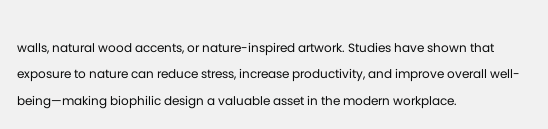walls, natural wood accents, or nature-inspired artwork. Studies have shown that exposure to nature can reduce stress, increase productivity, and improve overall well-being—making biophilic design a valuable asset in the modern workplace.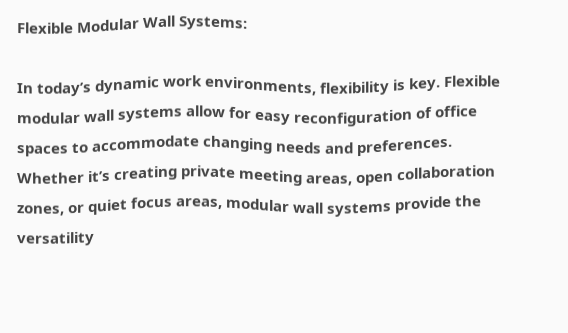Flexible Modular Wall Systems:

In today’s dynamic work environments, flexibility is key. Flexible modular wall systems allow for easy reconfiguration of office spaces to accommodate changing needs and preferences. Whether it’s creating private meeting areas, open collaboration zones, or quiet focus areas, modular wall systems provide the versatility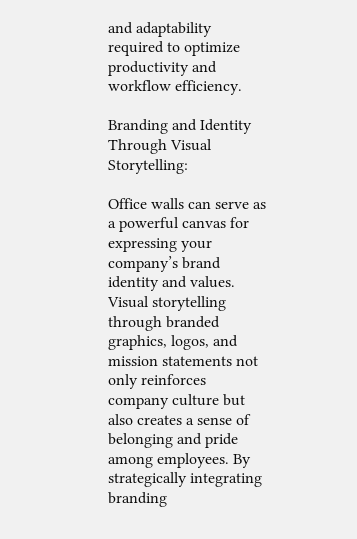and adaptability required to optimize productivity and workflow efficiency.

Branding and Identity Through Visual Storytelling:

Office walls can serve as a powerful canvas for expressing your company’s brand identity and values. Visual storytelling through branded graphics, logos, and mission statements not only reinforces company culture but also creates a sense of belonging and pride among employees. By strategically integrating branding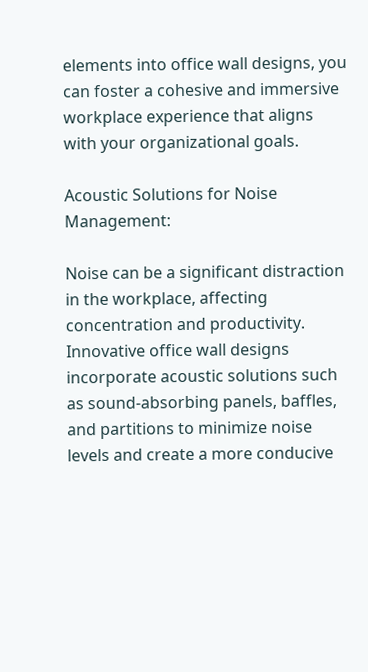elements into office wall designs, you can foster a cohesive and immersive workplace experience that aligns with your organizational goals.

Acoustic Solutions for Noise Management:

Noise can be a significant distraction in the workplace, affecting concentration and productivity. Innovative office wall designs incorporate acoustic solutions such as sound-absorbing panels, baffles, and partitions to minimize noise levels and create a more conducive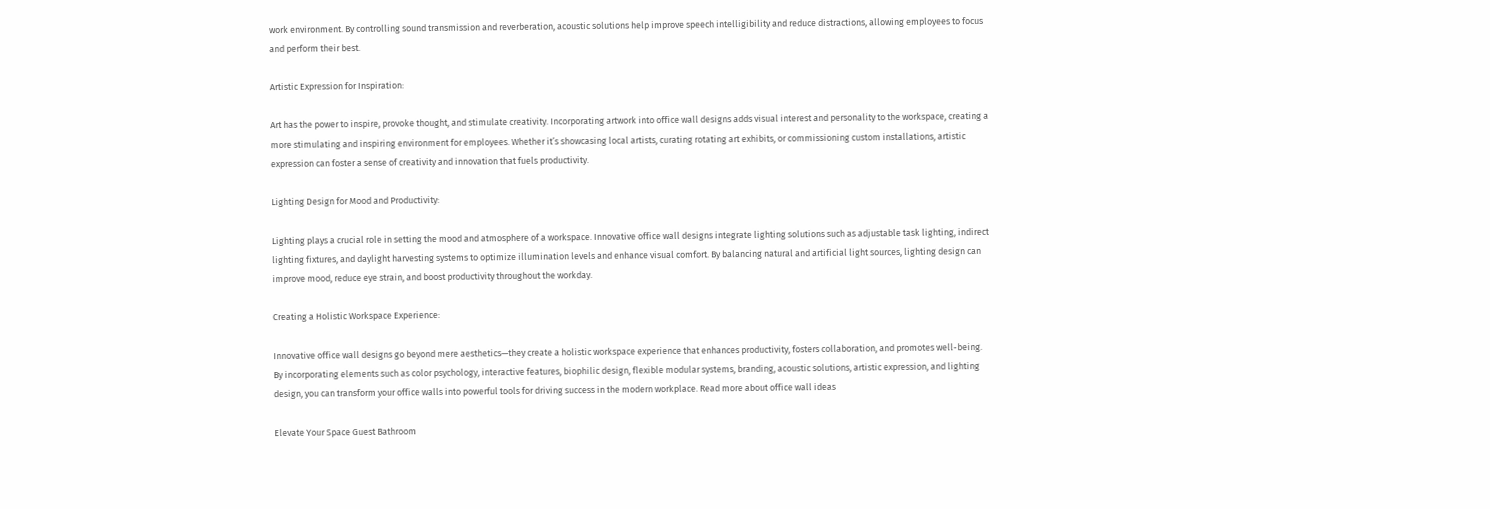work environment. By controlling sound transmission and reverberation, acoustic solutions help improve speech intelligibility and reduce distractions, allowing employees to focus and perform their best.

Artistic Expression for Inspiration:

Art has the power to inspire, provoke thought, and stimulate creativity. Incorporating artwork into office wall designs adds visual interest and personality to the workspace, creating a more stimulating and inspiring environment for employees. Whether it’s showcasing local artists, curating rotating art exhibits, or commissioning custom installations, artistic expression can foster a sense of creativity and innovation that fuels productivity.

Lighting Design for Mood and Productivity:

Lighting plays a crucial role in setting the mood and atmosphere of a workspace. Innovative office wall designs integrate lighting solutions such as adjustable task lighting, indirect lighting fixtures, and daylight harvesting systems to optimize illumination levels and enhance visual comfort. By balancing natural and artificial light sources, lighting design can improve mood, reduce eye strain, and boost productivity throughout the workday.

Creating a Holistic Workspace Experience:

Innovative office wall designs go beyond mere aesthetics—they create a holistic workspace experience that enhances productivity, fosters collaboration, and promotes well-being. By incorporating elements such as color psychology, interactive features, biophilic design, flexible modular systems, branding, acoustic solutions, artistic expression, and lighting design, you can transform your office walls into powerful tools for driving success in the modern workplace. Read more about office wall ideas

Elevate Your Space Guest Bathroom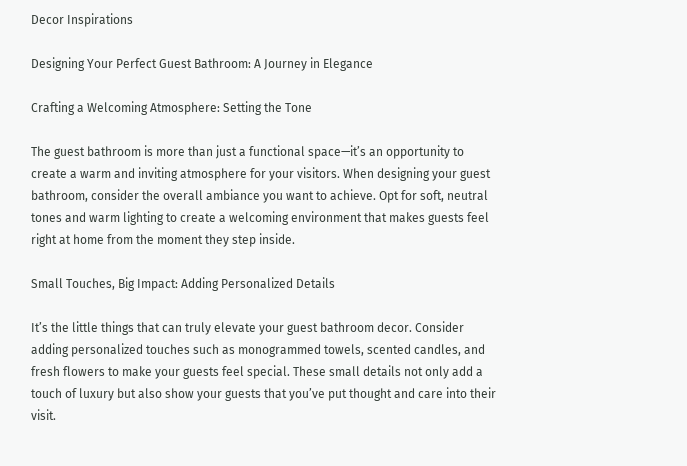Decor Inspirations

Designing Your Perfect Guest Bathroom: A Journey in Elegance

Crafting a Welcoming Atmosphere: Setting the Tone

The guest bathroom is more than just a functional space—it’s an opportunity to create a warm and inviting atmosphere for your visitors. When designing your guest bathroom, consider the overall ambiance you want to achieve. Opt for soft, neutral tones and warm lighting to create a welcoming environment that makes guests feel right at home from the moment they step inside.

Small Touches, Big Impact: Adding Personalized Details

It’s the little things that can truly elevate your guest bathroom decor. Consider adding personalized touches such as monogrammed towels, scented candles, and fresh flowers to make your guests feel special. These small details not only add a touch of luxury but also show your guests that you’ve put thought and care into their visit.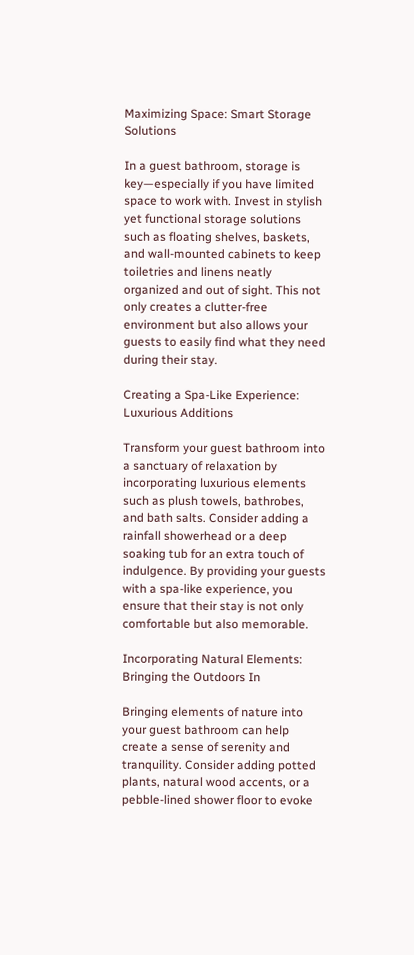Maximizing Space: Smart Storage Solutions

In a guest bathroom, storage is key—especially if you have limited space to work with. Invest in stylish yet functional storage solutions such as floating shelves, baskets, and wall-mounted cabinets to keep toiletries and linens neatly organized and out of sight. This not only creates a clutter-free environment but also allows your guests to easily find what they need during their stay.

Creating a Spa-Like Experience: Luxurious Additions

Transform your guest bathroom into a sanctuary of relaxation by incorporating luxurious elements such as plush towels, bathrobes, and bath salts. Consider adding a rainfall showerhead or a deep soaking tub for an extra touch of indulgence. By providing your guests with a spa-like experience, you ensure that their stay is not only comfortable but also memorable.

Incorporating Natural Elements: Bringing the Outdoors In

Bringing elements of nature into your guest bathroom can help create a sense of serenity and tranquility. Consider adding potted plants, natural wood accents, or a pebble-lined shower floor to evoke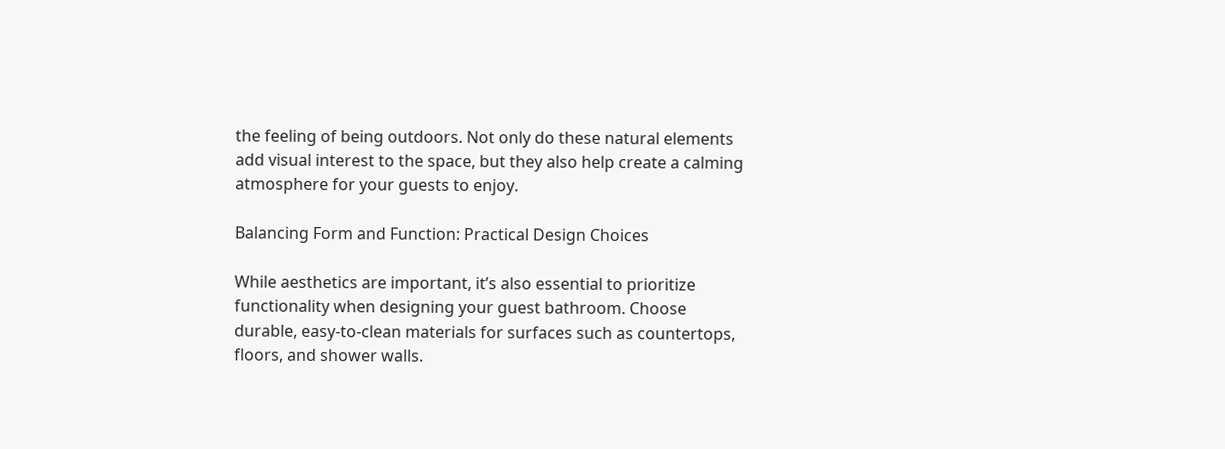the feeling of being outdoors. Not only do these natural elements add visual interest to the space, but they also help create a calming atmosphere for your guests to enjoy.

Balancing Form and Function: Practical Design Choices

While aesthetics are important, it’s also essential to prioritize functionality when designing your guest bathroom. Choose durable, easy-to-clean materials for surfaces such as countertops, floors, and shower walls.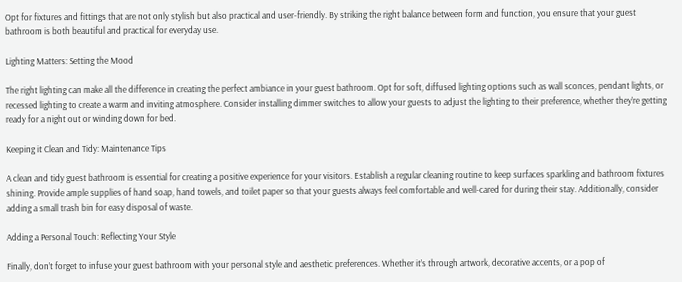Opt for fixtures and fittings that are not only stylish but also practical and user-friendly. By striking the right balance between form and function, you ensure that your guest bathroom is both beautiful and practical for everyday use.

Lighting Matters: Setting the Mood

The right lighting can make all the difference in creating the perfect ambiance in your guest bathroom. Opt for soft, diffused lighting options such as wall sconces, pendant lights, or recessed lighting to create a warm and inviting atmosphere. Consider installing dimmer switches to allow your guests to adjust the lighting to their preference, whether they’re getting ready for a night out or winding down for bed.

Keeping it Clean and Tidy: Maintenance Tips

A clean and tidy guest bathroom is essential for creating a positive experience for your visitors. Establish a regular cleaning routine to keep surfaces sparkling and bathroom fixtures shining. Provide ample supplies of hand soap, hand towels, and toilet paper so that your guests always feel comfortable and well-cared for during their stay. Additionally, consider adding a small trash bin for easy disposal of waste.

Adding a Personal Touch: Reflecting Your Style

Finally, don’t forget to infuse your guest bathroom with your personal style and aesthetic preferences. Whether it’s through artwork, decorative accents, or a pop of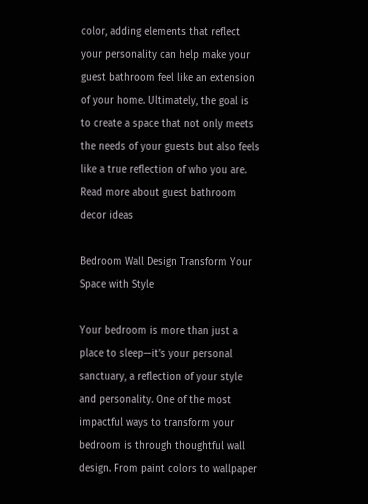color, adding elements that reflect your personality can help make your guest bathroom feel like an extension of your home. Ultimately, the goal is to create a space that not only meets the needs of your guests but also feels like a true reflection of who you are. Read more about guest bathroom decor ideas

Bedroom Wall Design Transform Your Space with Style

Your bedroom is more than just a place to sleep—it’s your personal sanctuary, a reflection of your style and personality. One of the most impactful ways to transform your bedroom is through thoughtful wall design. From paint colors to wallpaper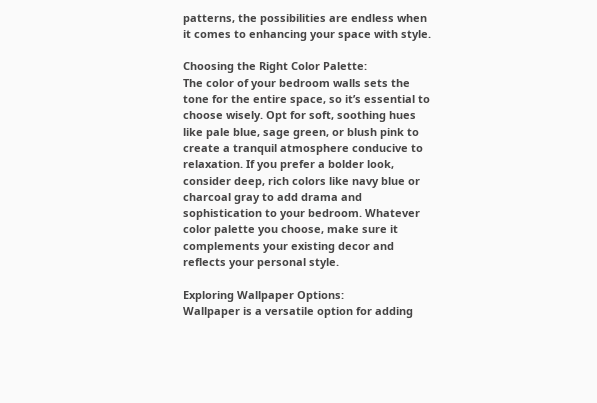patterns, the possibilities are endless when it comes to enhancing your space with style.

Choosing the Right Color Palette:
The color of your bedroom walls sets the tone for the entire space, so it’s essential to choose wisely. Opt for soft, soothing hues like pale blue, sage green, or blush pink to create a tranquil atmosphere conducive to relaxation. If you prefer a bolder look, consider deep, rich colors like navy blue or charcoal gray to add drama and sophistication to your bedroom. Whatever color palette you choose, make sure it complements your existing decor and reflects your personal style.

Exploring Wallpaper Options:
Wallpaper is a versatile option for adding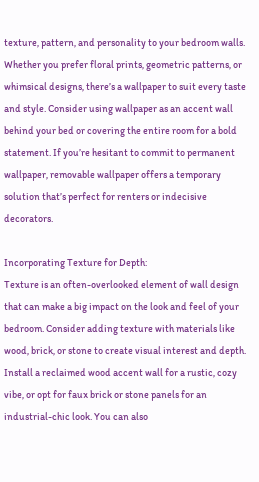texture, pattern, and personality to your bedroom walls. Whether you prefer floral prints, geometric patterns, or whimsical designs, there’s a wallpaper to suit every taste and style. Consider using wallpaper as an accent wall behind your bed or covering the entire room for a bold statement. If you’re hesitant to commit to permanent wallpaper, removable wallpaper offers a temporary solution that’s perfect for renters or indecisive decorators.

Incorporating Texture for Depth:
Texture is an often-overlooked element of wall design that can make a big impact on the look and feel of your bedroom. Consider adding texture with materials like wood, brick, or stone to create visual interest and depth. Install a reclaimed wood accent wall for a rustic, cozy vibe, or opt for faux brick or stone panels for an industrial-chic look. You can also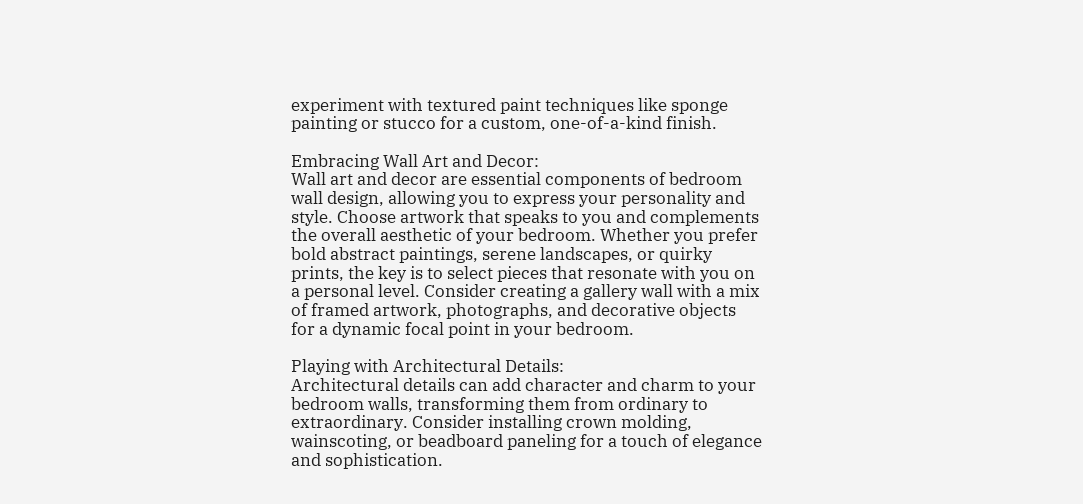experiment with textured paint techniques like sponge painting or stucco for a custom, one-of-a-kind finish.

Embracing Wall Art and Decor:
Wall art and decor are essential components of bedroom wall design, allowing you to express your personality and style. Choose artwork that speaks to you and complements the overall aesthetic of your bedroom. Whether you prefer bold abstract paintings, serene landscapes, or quirky prints, the key is to select pieces that resonate with you on a personal level. Consider creating a gallery wall with a mix of framed artwork, photographs, and decorative objects for a dynamic focal point in your bedroom.

Playing with Architectural Details:
Architectural details can add character and charm to your bedroom walls, transforming them from ordinary to extraordinary. Consider installing crown molding, wainscoting, or beadboard paneling for a touch of elegance and sophistication.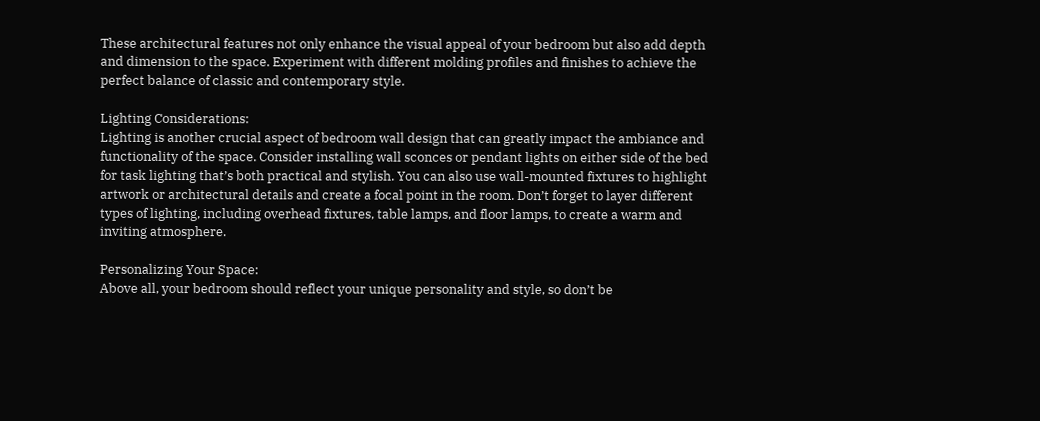These architectural features not only enhance the visual appeal of your bedroom but also add depth and dimension to the space. Experiment with different molding profiles and finishes to achieve the perfect balance of classic and contemporary style.

Lighting Considerations:
Lighting is another crucial aspect of bedroom wall design that can greatly impact the ambiance and functionality of the space. Consider installing wall sconces or pendant lights on either side of the bed for task lighting that’s both practical and stylish. You can also use wall-mounted fixtures to highlight artwork or architectural details and create a focal point in the room. Don’t forget to layer different types of lighting, including overhead fixtures, table lamps, and floor lamps, to create a warm and inviting atmosphere.

Personalizing Your Space:
Above all, your bedroom should reflect your unique personality and style, so don’t be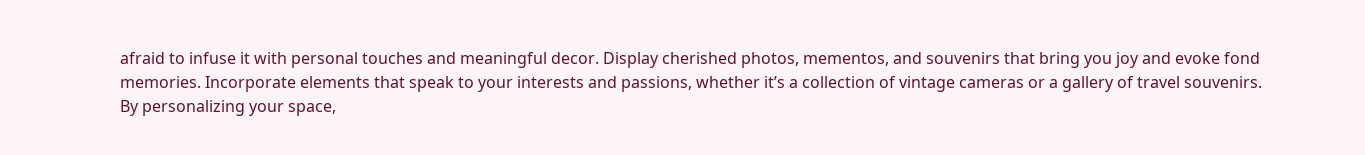afraid to infuse it with personal touches and meaningful decor. Display cherished photos, mementos, and souvenirs that bring you joy and evoke fond memories. Incorporate elements that speak to your interests and passions, whether it’s a collection of vintage cameras or a gallery of travel souvenirs. By personalizing your space,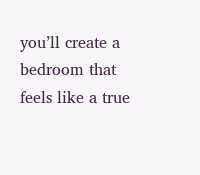you’ll create a bedroom that feels like a true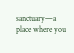sanctuary—a place where you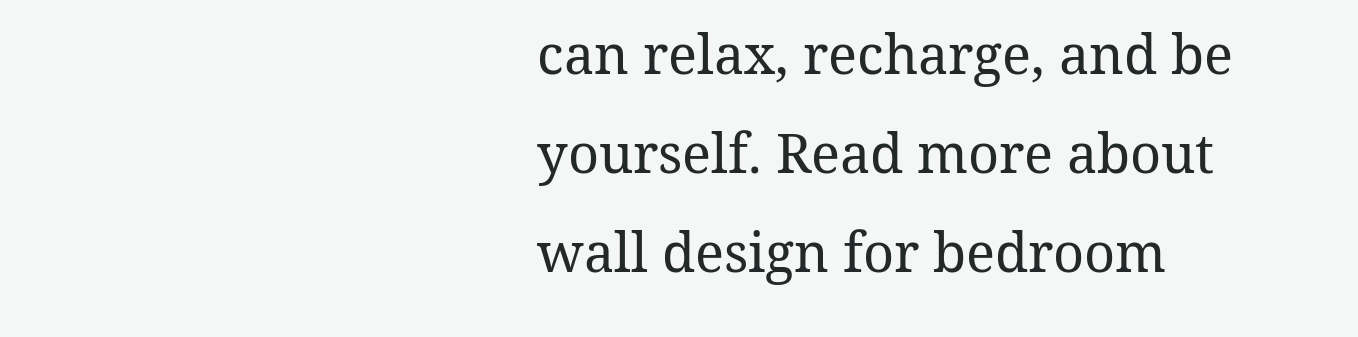can relax, recharge, and be yourself. Read more about wall design for bedroom